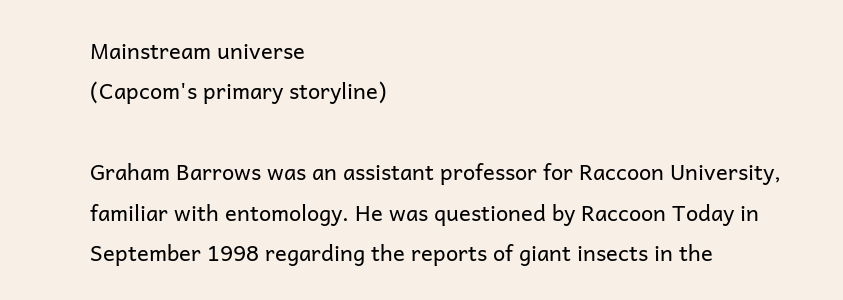Mainstream universe
(Capcom's primary storyline)

Graham Barrows was an assistant professor for Raccoon University, familiar with entomology. He was questioned by Raccoon Today in September 1998 regarding the reports of giant insects in the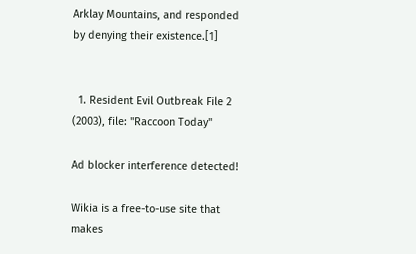Arklay Mountains, and responded by denying their existence.[1]


  1. Resident Evil Outbreak File 2 (2003), file: "Raccoon Today"

Ad blocker interference detected!

Wikia is a free-to-use site that makes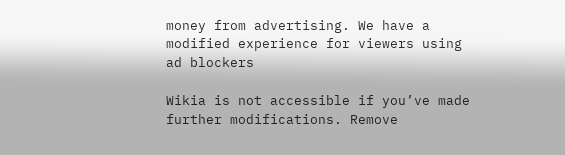money from advertising. We have a modified experience for viewers using ad blockers

Wikia is not accessible if you’ve made further modifications. Remove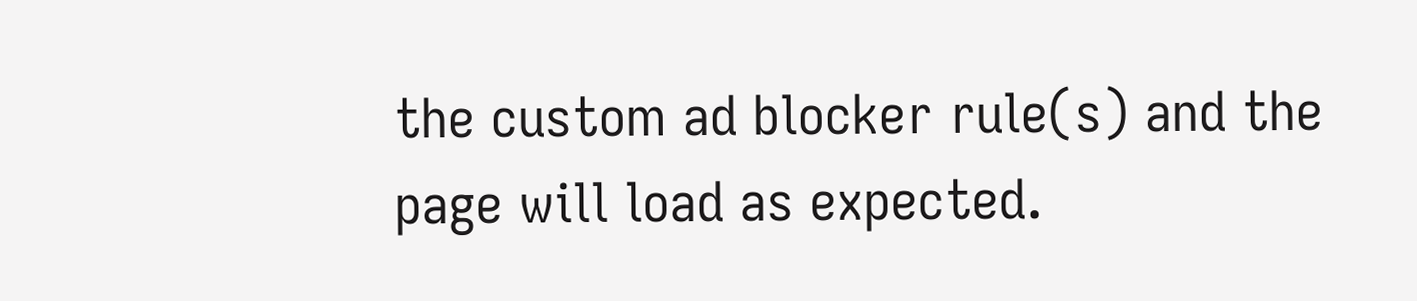the custom ad blocker rule(s) and the page will load as expected.